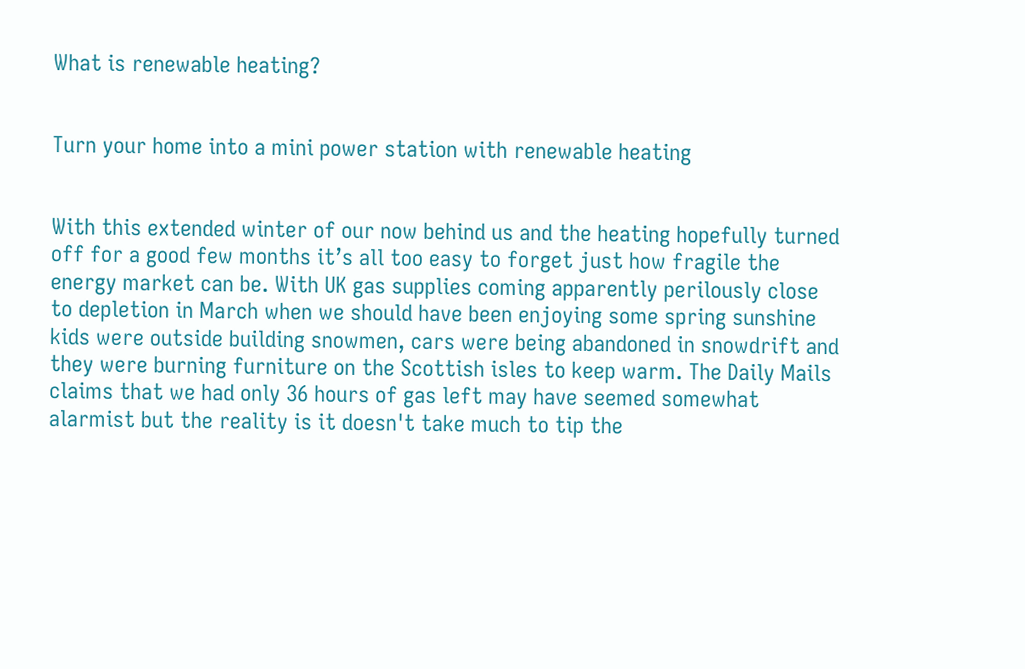What is renewable heating?


Turn your home into a mini power station with renewable heating


With this extended winter of our now behind us and the heating hopefully turned off for a good few months it’s all too easy to forget just how fragile the energy market can be. With UK gas supplies coming apparently perilously close to depletion in March when we should have been enjoying some spring sunshine  kids were outside building snowmen, cars were being abandoned in snowdrift and they were burning furniture on the Scottish isles to keep warm. The Daily Mails claims that we had only 36 hours of gas left may have seemed somewhat alarmist but the reality is it doesn't take much to tip the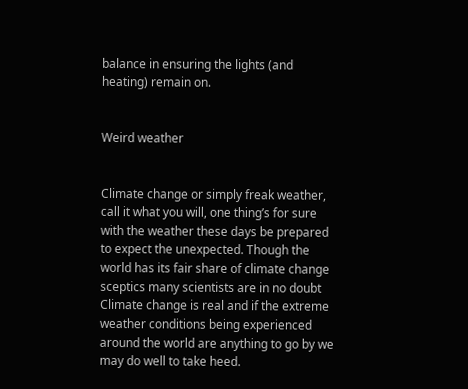balance in ensuring the lights (and heating) remain on.


Weird weather


Climate change or simply freak weather, call it what you will, one thing’s for sure with the weather these days be prepared to expect the unexpected. Though the world has its fair share of climate change sceptics many scientists are in no doubt Climate change is real and if the extreme weather conditions being experienced around the world are anything to go by we may do well to take heed.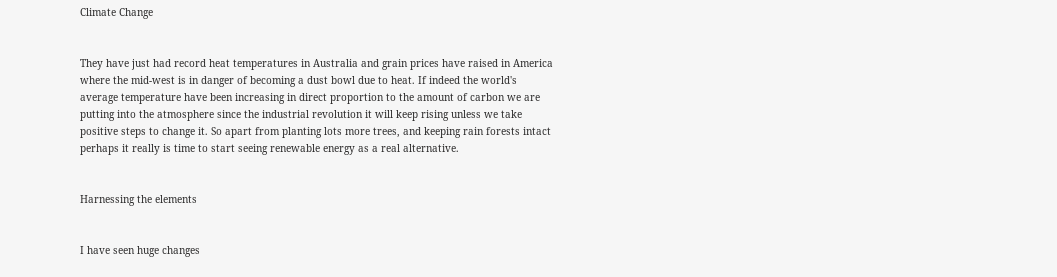Climate Change


They have just had record heat temperatures in Australia and grain prices have raised in America where the mid-west is in danger of becoming a dust bowl due to heat. If indeed the world's average temperature have been increasing in direct proportion to the amount of carbon we are putting into the atmosphere since the industrial revolution it will keep rising unless we take positive steps to change it. So apart from planting lots more trees, and keeping rain forests intact perhaps it really is time to start seeing renewable energy as a real alternative.


Harnessing the elements


I have seen huge changes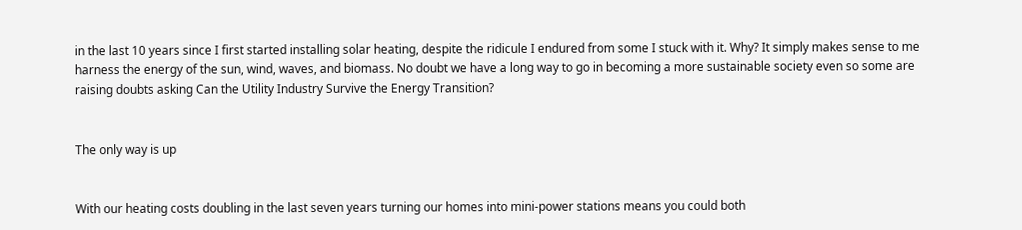in the last 10 years since I first started installing solar heating, despite the ridicule I endured from some I stuck with it. Why? It simply makes sense to me harness the energy of the sun, wind, waves, and biomass. No doubt we have a long way to go in becoming a more sustainable society even so some are raising doubts asking Can the Utility Industry Survive the Energy Transition?


The only way is up


With our heating costs doubling in the last seven years turning our homes into mini-power stations means you could both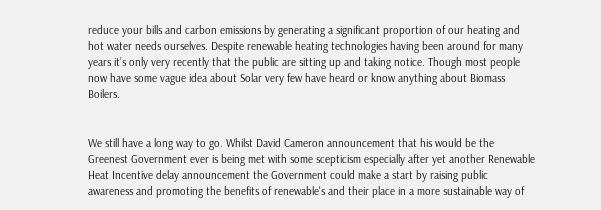reduce your bills and carbon emissions by generating a significant proportion of our heating and hot water needs ourselves. Despite renewable heating technologies having been around for many years it’s only very recently that the public are sitting up and taking notice. Though most people now have some vague idea about Solar very few have heard or know anything about Biomass Boilers.


We still have a long way to go. Whilst David Cameron announcement that his would be the Greenest Government ever is being met with some scepticism especially after yet another Renewable Heat Incentive delay announcement the Government could make a start by raising public awareness and promoting the benefits of renewable's and their place in a more sustainable way of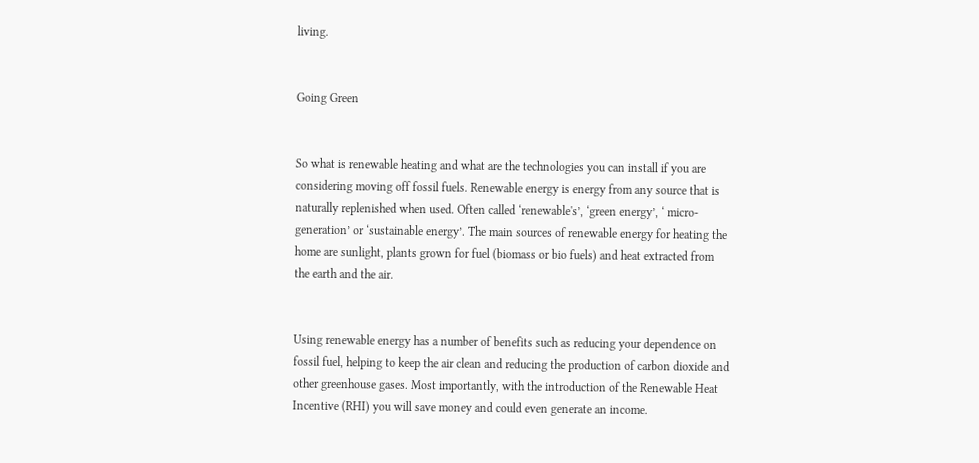living.


Going Green


So what is renewable heating and what are the technologies you can install if you are considering moving off fossil fuels. Renewable energy is energy from any source that is naturally replenished when used. Often called ‘renewable's’, ‘green energy’, ‘ micro-generation’ or ‘sustainable energy’. The main sources of renewable energy for heating the home are sunlight, plants grown for fuel (biomass or bio fuels) and heat extracted from the earth and the air.


Using renewable energy has a number of benefits such as reducing your dependence on fossil fuel, helping to keep the air clean and reducing the production of carbon dioxide and other greenhouse gases. Most importantly, with the introduction of the Renewable Heat Incentive (RHI) you will save money and could even generate an income.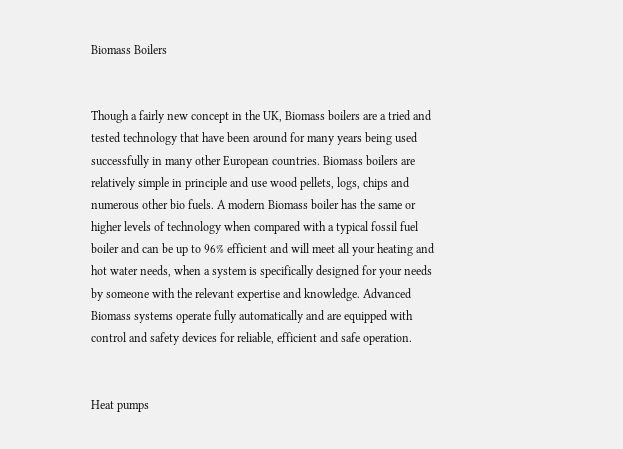Biomass Boilers


Though a fairly new concept in the UK, Biomass boilers are a tried and tested technology that have been around for many years being used successfully in many other European countries. Biomass boilers are relatively simple in principle and use wood pellets, logs, chips and numerous other bio fuels. A modern Biomass boiler has the same or higher levels of technology when compared with a typical fossil fuel boiler and can be up to 96% efficient and will meet all your heating and hot water needs, when a system is specifically designed for your needs by someone with the relevant expertise and knowledge. Advanced Biomass systems operate fully automatically and are equipped with control and safety devices for reliable, efficient and safe operation.


Heat pumps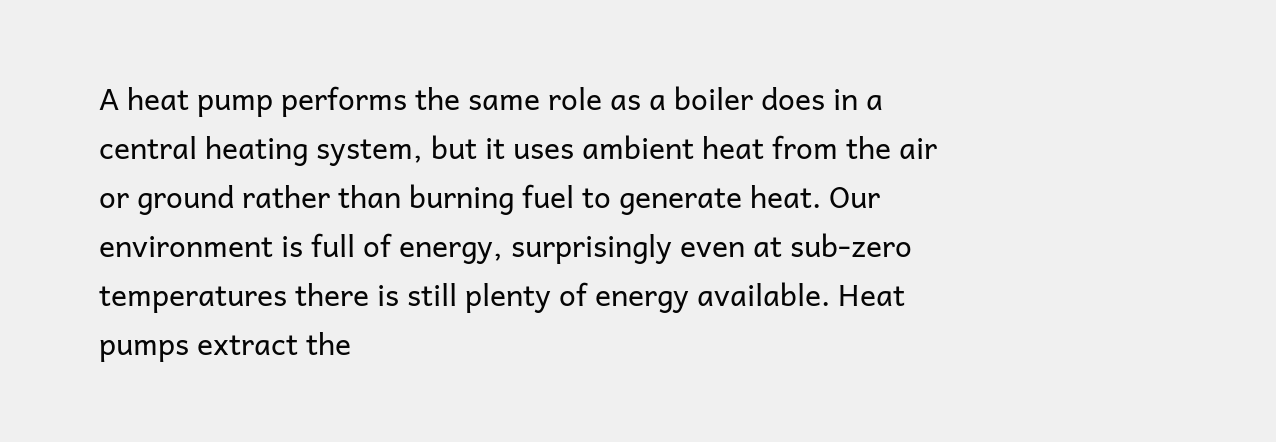A heat pump performs the same role as a boiler does in a central heating system, but it uses ambient heat from the air or ground rather than burning fuel to generate heat. Our environment is full of energy, surprisingly even at sub-zero temperatures there is still plenty of energy available. Heat pumps extract the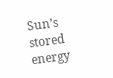Sun’s stored energy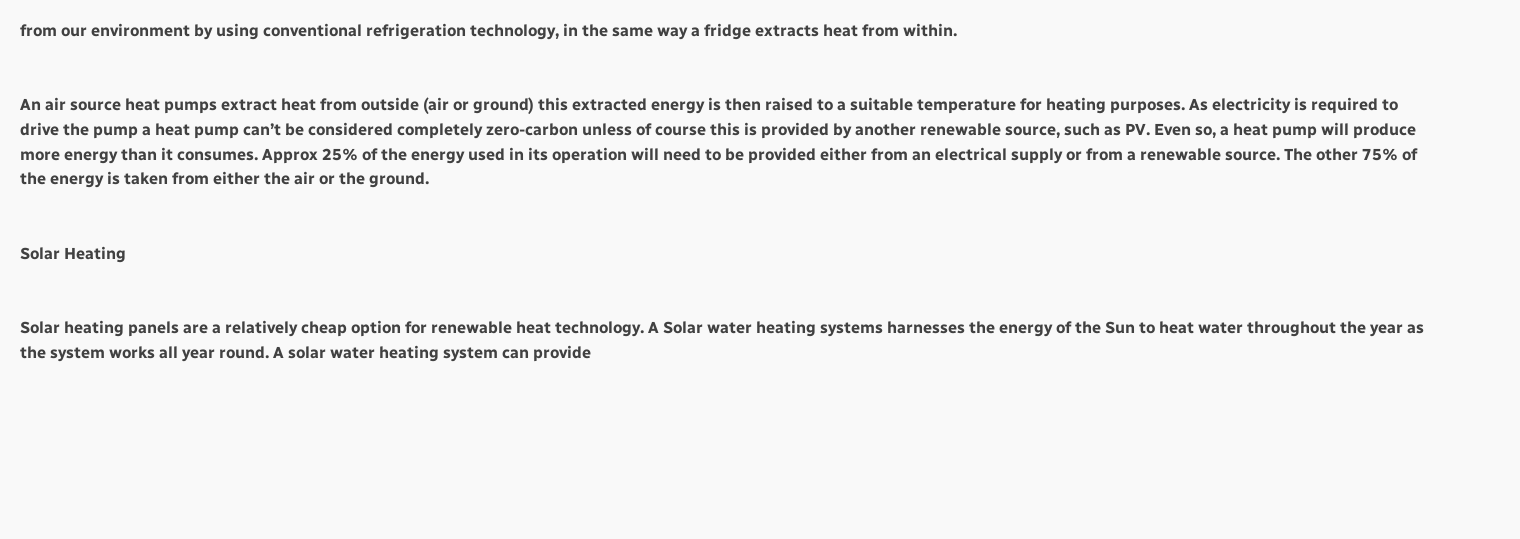from our environment by using conventional refrigeration technology, in the same way a fridge extracts heat from within.


An air source heat pumps extract heat from outside (air or ground) this extracted energy is then raised to a suitable temperature for heating purposes. As electricity is required to drive the pump a heat pump can’t be considered completely zero-carbon unless of course this is provided by another renewable source, such as PV. Even so, a heat pump will produce more energy than it consumes. Approx 25% of the energy used in its operation will need to be provided either from an electrical supply or from a renewable source. The other 75% of the energy is taken from either the air or the ground.


Solar Heating


Solar heating panels are a relatively cheap option for renewable heat technology. A Solar water heating systems harnesses the energy of the Sun to heat water throughout the year as the system works all year round. A solar water heating system can provide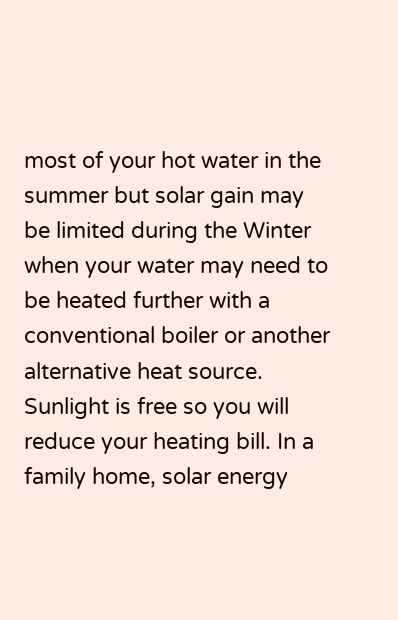most of your hot water in the summer but solar gain may be limited during the Winter when your water may need to be heated further with a conventional boiler or another alternative heat source. Sunlight is free so you will reduce your heating bill. In a family home, solar energy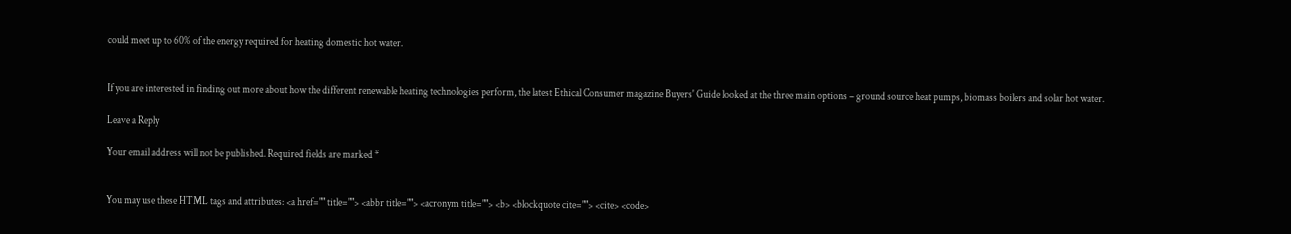could meet up to 60% of the energy required for heating domestic hot water.


If you are interested in finding out more about how the different renewable heating technologies perform, the latest Ethical Consumer magazine Buyers' Guide looked at the three main options – ground source heat pumps, biomass boilers and solar hot water.

Leave a Reply

Your email address will not be published. Required fields are marked *


You may use these HTML tags and attributes: <a href="" title=""> <abbr title=""> <acronym title=""> <b> <blockquote cite=""> <cite> <code>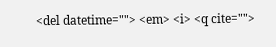<del datetime=""> <em> <i> <q cite="">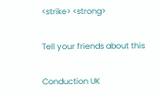<strike> <strong>

Tell your friends about this

Conduction UK